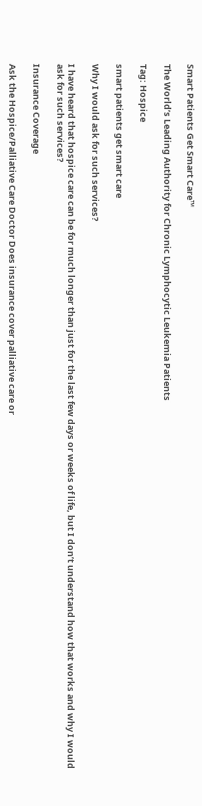Smart Patients Get Smart Care™

The World’s Leading Authority for Chronic Lymphocytic Leukemia Patients

Tag: Hospice

smart patients get smart care

Why I would ask for such services?

I have heard that hospice care can be for much longer than just for the last few days or weeks of life, but I don’t understand how that works and why I would ask for such services?

Insurance Coverage

Ask the Hospice/Palliative Care Doctor Does insurance cover palliative care or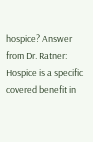hospice? Answer from Dr. Ratner: Hospice is a specific covered benefit in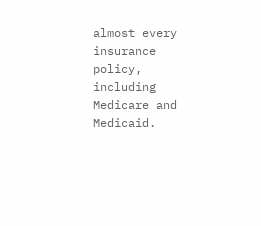almost every insurance policy, including Medicare and Medicaid.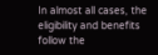In almost all cases, the eligibility and benefits follow the